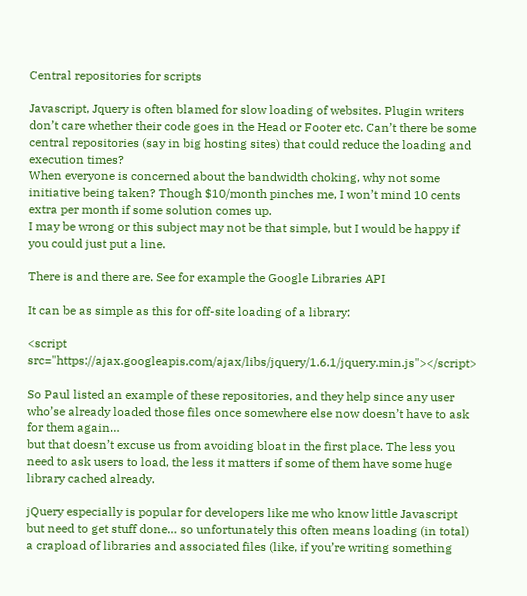Central repositories for scripts

Javascript, Jquery is often blamed for slow loading of websites. Plugin writers don’t care whether their code goes in the Head or Footer etc. Can’t there be some central repositories (say in big hosting sites) that could reduce the loading and execution times?
When everyone is concerned about the bandwidth choking, why not some initiative being taken? Though $10/month pinches me, I won’t mind 10 cents extra per month if some solution comes up.
I may be wrong or this subject may not be that simple, but I would be happy if you could just put a line.

There is and there are. See for example the Google Libraries API

It can be as simple as this for off-site loading of a library:

<script src="https://ajax.googleapis.com/ajax/libs/jquery/1.6.1/jquery.min.js"></script>

So Paul listed an example of these repositories, and they help since any user who’se already loaded those files once somewhere else now doesn’t have to ask for them again…
but that doesn’t excuse us from avoiding bloat in the first place. The less you need to ask users to load, the less it matters if some of them have some huge library cached already.

jQuery especially is popular for developers like me who know little Javascript but need to get stuff done… so unfortunately this often means loading (in total) a crapload of libraries and associated files (like, if you’re writing something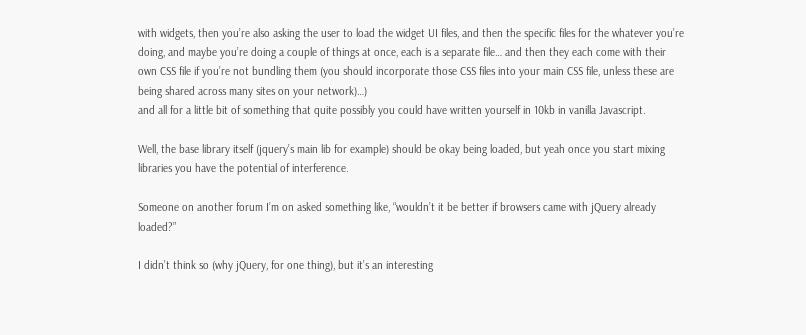with widgets, then you’re also asking the user to load the widget UI files, and then the specific files for the whatever you’re doing, and maybe you’re doing a couple of things at once, each is a separate file… and then they each come with their own CSS file if you’re not bundling them (you should incorporate those CSS files into your main CSS file, unless these are being shared across many sites on your network)…)
and all for a little bit of something that quite possibly you could have written yourself in 10kb in vanilla Javascript.

Well, the base library itself (jquery’s main lib for example) should be okay being loaded, but yeah once you start mixing libraries you have the potential of interference.

Someone on another forum I’m on asked something like, “wouldn’t it be better if browsers came with jQuery already loaded?”

I didn’t think so (why jQuery, for one thing), but it’s an interesting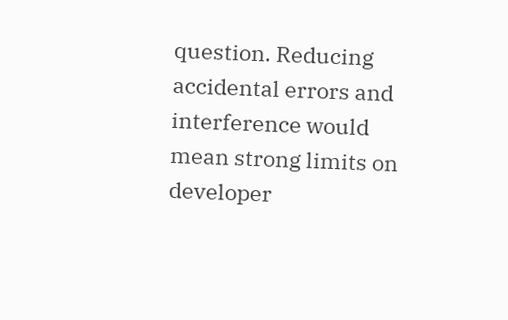question. Reducing accidental errors and interference would mean strong limits on developer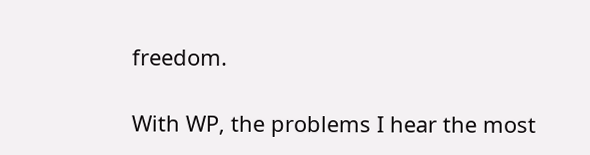freedom.

With WP, the problems I hear the most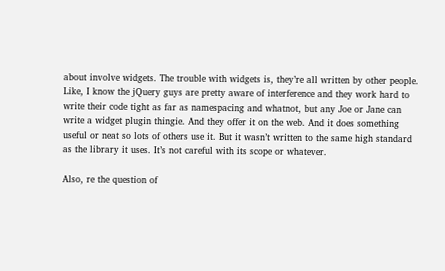about involve widgets. The trouble with widgets is, they’re all written by other people.
Like, I know the jQuery guys are pretty aware of interference and they work hard to write their code tight as far as namespacing and whatnot, but any Joe or Jane can write a widget plugin thingie. And they offer it on the web. And it does something useful or neat so lots of others use it. But it wasn’t written to the same high standard as the library it uses. It’s not careful with its scope or whatever.

Also, re the question of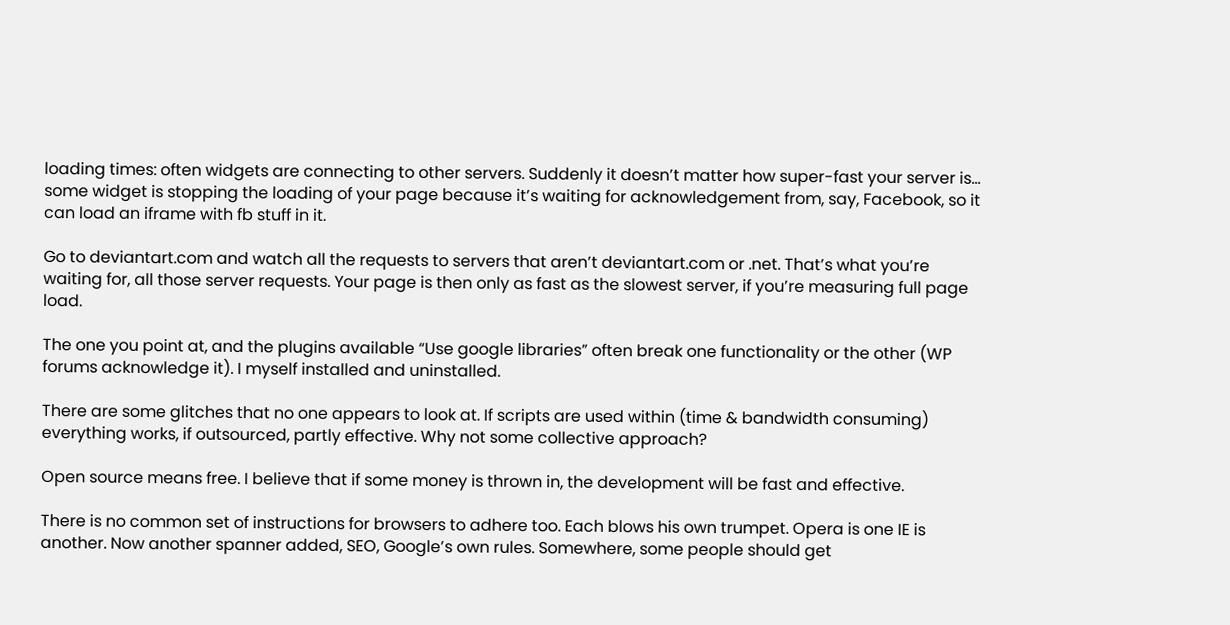loading times: often widgets are connecting to other servers. Suddenly it doesn’t matter how super-fast your server is… some widget is stopping the loading of your page because it’s waiting for acknowledgement from, say, Facebook, so it can load an iframe with fb stuff in it.

Go to deviantart.com and watch all the requests to servers that aren’t deviantart.com or .net. That’s what you’re waiting for, all those server requests. Your page is then only as fast as the slowest server, if you’re measuring full page load.

The one you point at, and the plugins available “Use google libraries” often break one functionality or the other (WP forums acknowledge it). I myself installed and uninstalled.

There are some glitches that no one appears to look at. If scripts are used within (time & bandwidth consuming) everything works, if outsourced, partly effective. Why not some collective approach?

Open source means free. I believe that if some money is thrown in, the development will be fast and effective.

There is no common set of instructions for browsers to adhere too. Each blows his own trumpet. Opera is one IE is another. Now another spanner added, SEO, Google’s own rules. Somewhere, some people should get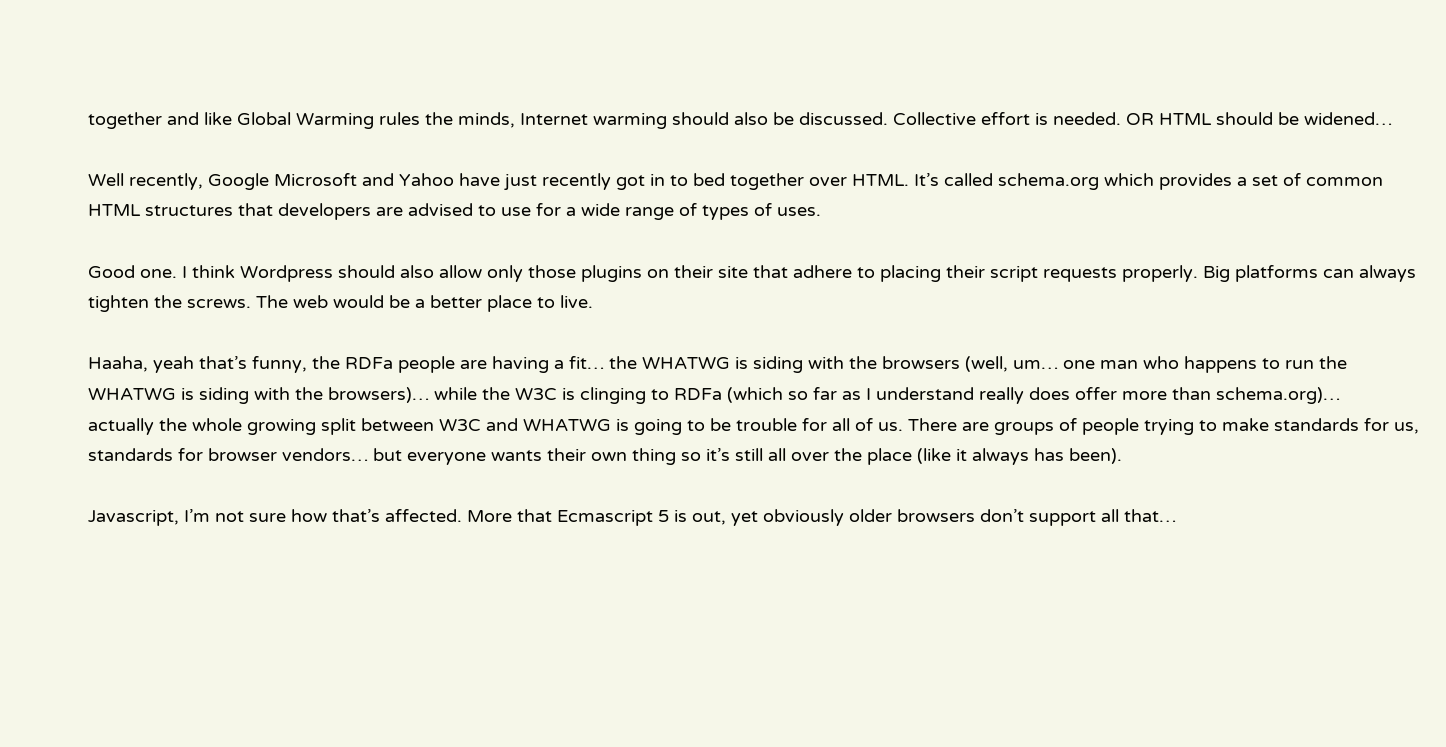together and like Global Warming rules the minds, Internet warming should also be discussed. Collective effort is needed. OR HTML should be widened…

Well recently, Google Microsoft and Yahoo have just recently got in to bed together over HTML. It’s called schema.org which provides a set of common HTML structures that developers are advised to use for a wide range of types of uses.

Good one. I think Wordpress should also allow only those plugins on their site that adhere to placing their script requests properly. Big platforms can always tighten the screws. The web would be a better place to live.

Haaha, yeah that’s funny, the RDFa people are having a fit… the WHATWG is siding with the browsers (well, um… one man who happens to run the WHATWG is siding with the browsers)… while the W3C is clinging to RDFa (which so far as I understand really does offer more than schema.org)…
actually the whole growing split between W3C and WHATWG is going to be trouble for all of us. There are groups of people trying to make standards for us, standards for browser vendors… but everyone wants their own thing so it’s still all over the place (like it always has been).

Javascript, I’m not sure how that’s affected. More that Ecmascript 5 is out, yet obviously older browsers don’t support all that…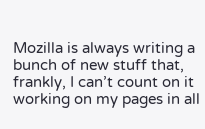Mozilla is always writing a bunch of new stuff that, frankly, I can’t count on it working on my pages in all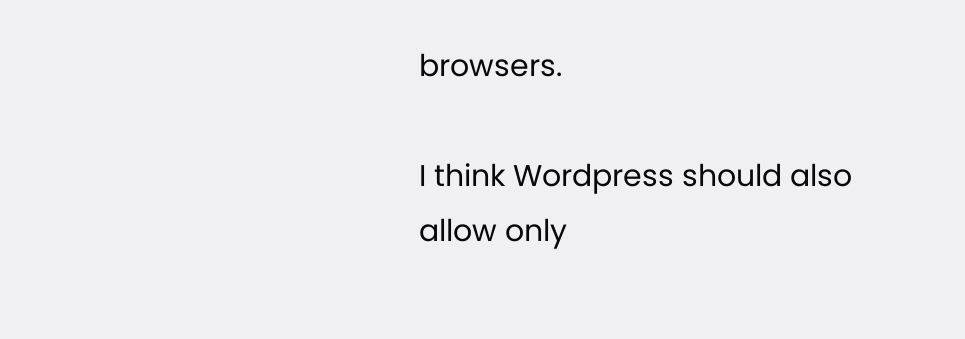browsers.

I think Wordpress should also allow only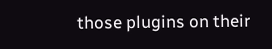those plugins on their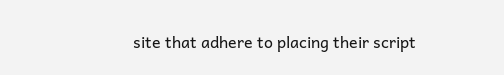site that adhere to placing their script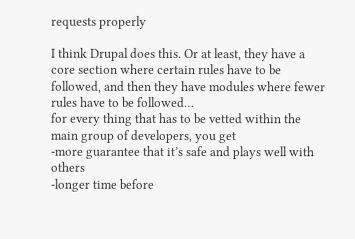requests properly

I think Drupal does this. Or at least, they have a core section where certain rules have to be followed, and then they have modules where fewer rules have to be followed…
for every thing that has to be vetted within the main group of developers, you get
-more guarantee that it’s safe and plays well with others
-longer time before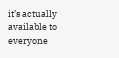it’s actually available to everyone